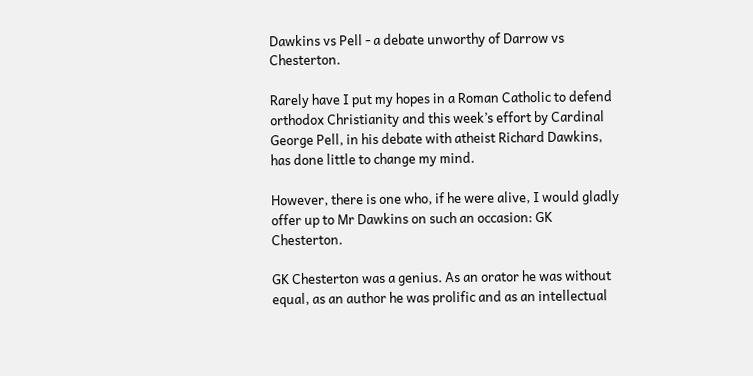Dawkins vs Pell - a debate unworthy of Darrow vs Chesterton.

Rarely have I put my hopes in a Roman Catholic to defend orthodox Christianity and this week’s effort by Cardinal George Pell, in his debate with atheist Richard Dawkins, has done little to change my mind.

However, there is one who, if he were alive, I would gladly offer up to Mr Dawkins on such an occasion: GK Chesterton.

GK Chesterton was a genius. As an orator he was without equal, as an author he was prolific and as an intellectual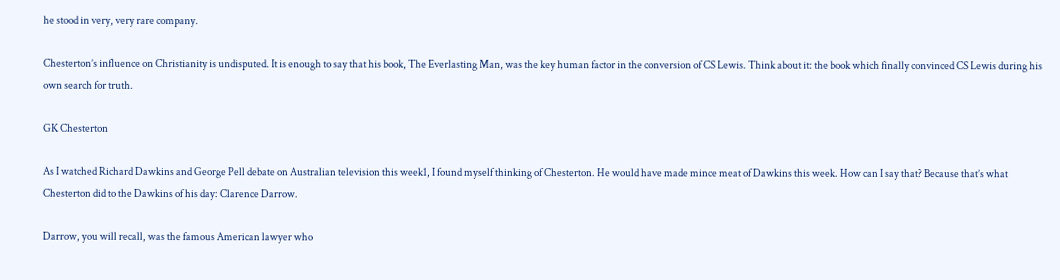he stood in very, very rare company.

Chesterton’s influence on Christianity is undisputed. It is enough to say that his book, The Everlasting Man, was the key human factor in the conversion of CS Lewis. Think about it: the book which finally convinced CS Lewis during his own search for truth.

GK Chesterton

As I watched Richard Dawkins and George Pell debate on Australian television this week1, I found myself thinking of Chesterton. He would have made mince meat of Dawkins this week. How can I say that? Because that’s what Chesterton did to the Dawkins of his day: Clarence Darrow.

Darrow, you will recall, was the famous American lawyer who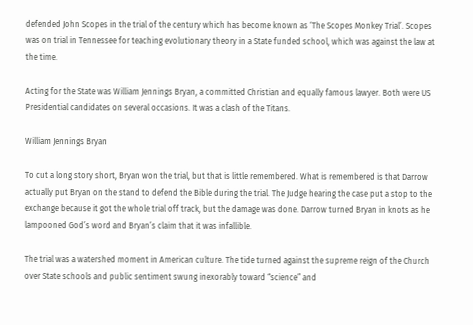defended John Scopes in the trial of the century which has become known as ‘The Scopes Monkey Trial’. Scopes was on trial in Tennessee for teaching evolutionary theory in a State funded school, which was against the law at the time.

Acting for the State was William Jennings Bryan, a committed Christian and equally famous lawyer. Both were US Presidential candidates on several occasions. It was a clash of the Titans.

William Jennings Bryan

To cut a long story short, Bryan won the trial, but that is little remembered. What is remembered is that Darrow actually put Bryan on the stand to defend the Bible during the trial. The Judge hearing the case put a stop to the exchange because it got the whole trial off track, but the damage was done. Darrow turned Bryan in knots as he lampooned God’s word and Bryan’s claim that it was infallible.

The trial was a watershed moment in American culture. The tide turned against the supreme reign of the Church over State schools and public sentiment swung inexorably toward “science” and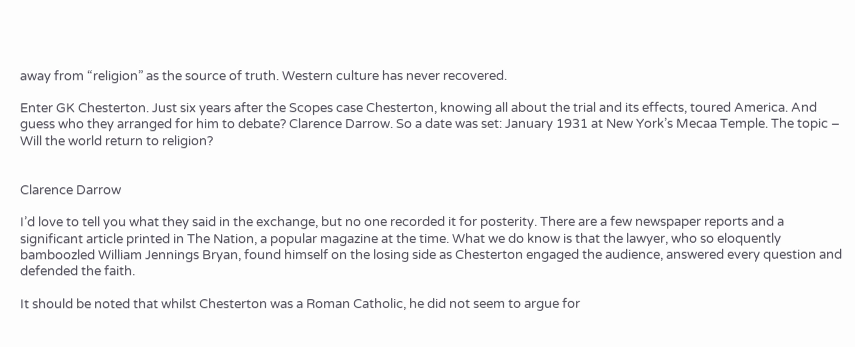away from “religion” as the source of truth. Western culture has never recovered.

Enter GK Chesterton. Just six years after the Scopes case Chesterton, knowing all about the trial and its effects, toured America. And guess who they arranged for him to debate? Clarence Darrow. So a date was set: January 1931 at New York’s Mecaa Temple. The topic – Will the world return to religion?


Clarence Darrow

I’d love to tell you what they said in the exchange, but no one recorded it for posterity. There are a few newspaper reports and a significant article printed in The Nation, a popular magazine at the time. What we do know is that the lawyer, who so eloquently bamboozled William Jennings Bryan, found himself on the losing side as Chesterton engaged the audience, answered every question and defended the faith.

It should be noted that whilst Chesterton was a Roman Catholic, he did not seem to argue for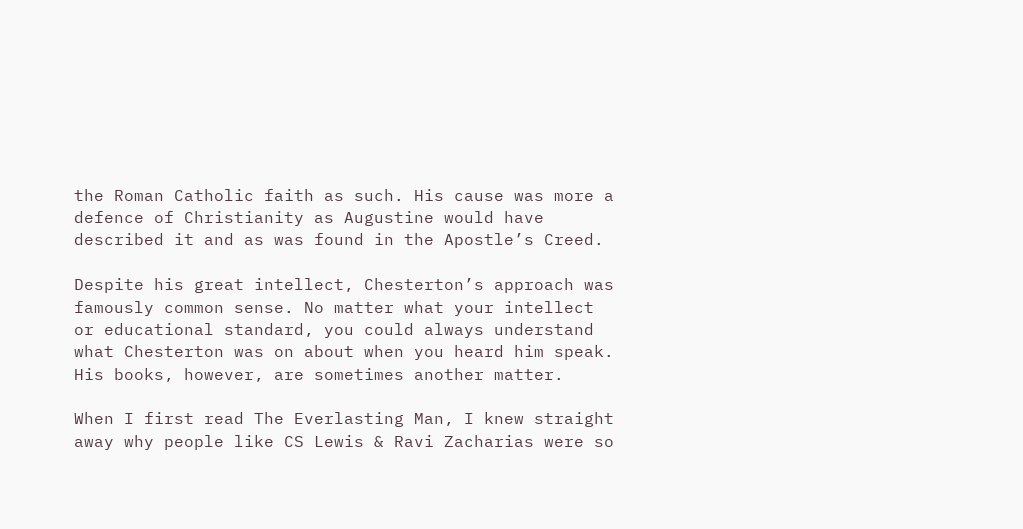the Roman Catholic faith as such. His cause was more a defence of Christianity as Augustine would have described it and as was found in the Apostle’s Creed.

Despite his great intellect, Chesterton’s approach was famously common sense. No matter what your intellect or educational standard, you could always understand what Chesterton was on about when you heard him speak. His books, however, are sometimes another matter.

When I first read The Everlasting Man, I knew straight away why people like CS Lewis & Ravi Zacharias were so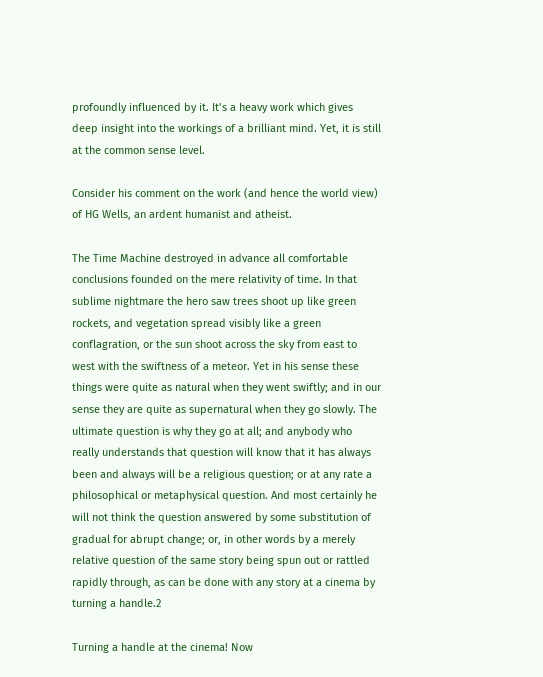profoundly influenced by it. It’s a heavy work which gives deep insight into the workings of a brilliant mind. Yet, it is still at the common sense level.

Consider his comment on the work (and hence the world view) of HG Wells, an ardent humanist and atheist.

The Time Machine destroyed in advance all comfortable conclusions founded on the mere relativity of time. In that sublime nightmare the hero saw trees shoot up like green rockets, and vegetation spread visibly like a green conflagration, or the sun shoot across the sky from east to west with the swiftness of a meteor. Yet in his sense these things were quite as natural when they went swiftly; and in our sense they are quite as supernatural when they go slowly. The ultimate question is why they go at all; and anybody who really understands that question will know that it has always been and always will be a religious question; or at any rate a philosophical or metaphysical question. And most certainly he will not think the question answered by some substitution of gradual for abrupt change; or, in other words by a merely relative question of the same story being spun out or rattled rapidly through, as can be done with any story at a cinema by turning a handle.2

Turning a handle at the cinema! Now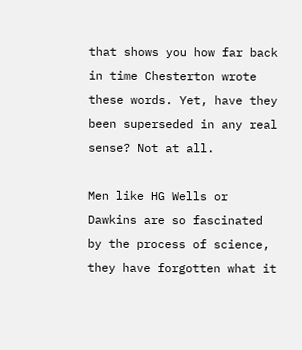that shows you how far back in time Chesterton wrote these words. Yet, have they been superseded in any real sense? Not at all.

Men like HG Wells or Dawkins are so fascinated by the process of science, they have forgotten what it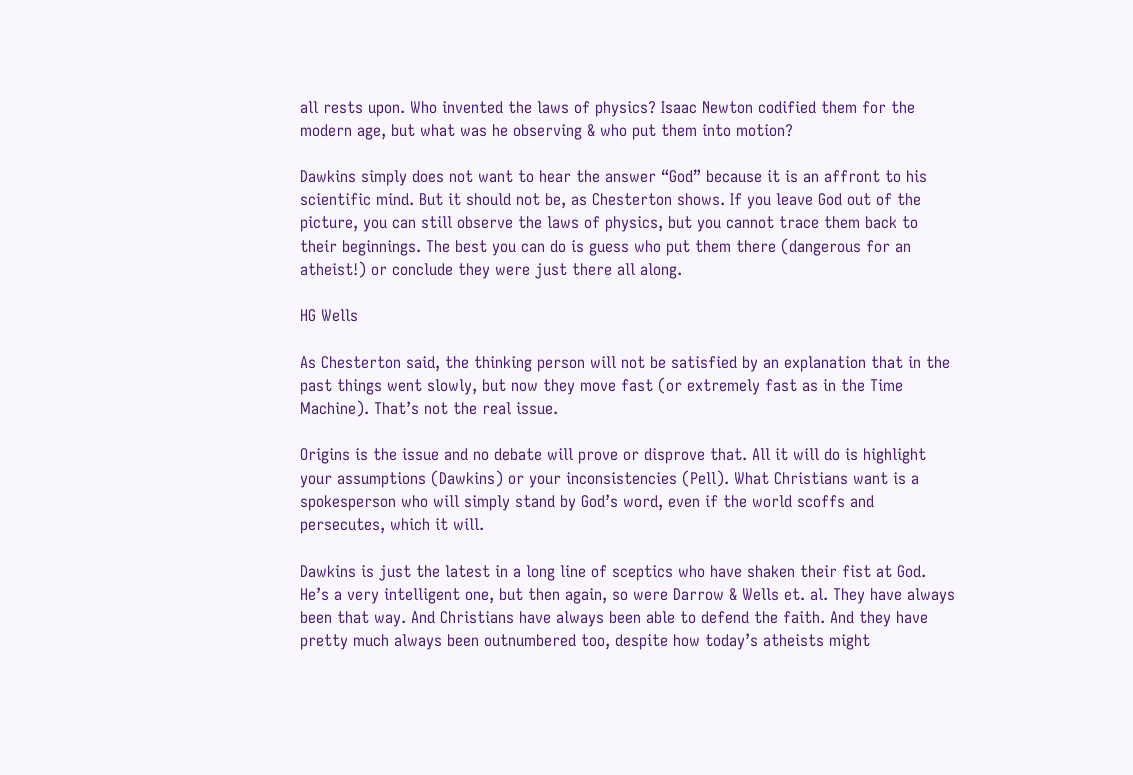all rests upon. Who invented the laws of physics? Isaac Newton codified them for the modern age, but what was he observing & who put them into motion?

Dawkins simply does not want to hear the answer “God” because it is an affront to his scientific mind. But it should not be, as Chesterton shows. If you leave God out of the picture, you can still observe the laws of physics, but you cannot trace them back to their beginnings. The best you can do is guess who put them there (dangerous for an atheist!) or conclude they were just there all along.

HG Wells

As Chesterton said, the thinking person will not be satisfied by an explanation that in the past things went slowly, but now they move fast (or extremely fast as in the Time Machine). That’s not the real issue.

Origins is the issue and no debate will prove or disprove that. All it will do is highlight your assumptions (Dawkins) or your inconsistencies (Pell). What Christians want is a spokesperson who will simply stand by God’s word, even if the world scoffs and persecutes, which it will.

Dawkins is just the latest in a long line of sceptics who have shaken their fist at God. He’s a very intelligent one, but then again, so were Darrow & Wells et. al. They have always been that way. And Christians have always been able to defend the faith. And they have pretty much always been outnumbered too, despite how today’s atheists might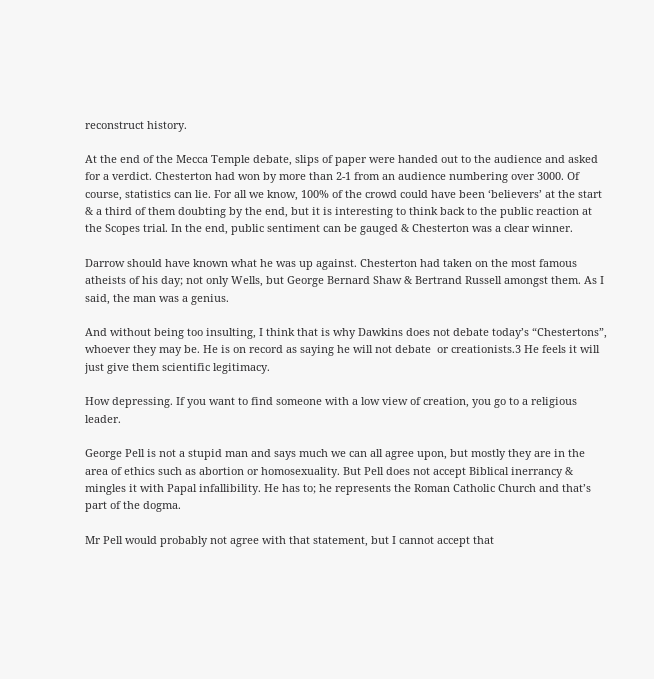reconstruct history.

At the end of the Mecca Temple debate, slips of paper were handed out to the audience and asked for a verdict. Chesterton had won by more than 2-1 from an audience numbering over 3000. Of course, statistics can lie. For all we know, 100% of the crowd could have been ‘believers’ at the start & a third of them doubting by the end, but it is interesting to think back to the public reaction at the Scopes trial. In the end, public sentiment can be gauged & Chesterton was a clear winner.

Darrow should have known what he was up against. Chesterton had taken on the most famous atheists of his day; not only Wells, but George Bernard Shaw & Bertrand Russell amongst them. As I said, the man was a genius.

And without being too insulting, I think that is why Dawkins does not debate today’s “Chestertons”, whoever they may be. He is on record as saying he will not debate  or creationists.3 He feels it will just give them scientific legitimacy.

How depressing. If you want to find someone with a low view of creation, you go to a religious leader.

George Pell is not a stupid man and says much we can all agree upon, but mostly they are in the area of ethics such as abortion or homosexuality. But Pell does not accept Biblical inerrancy & mingles it with Papal infallibility. He has to; he represents the Roman Catholic Church and that’s part of the dogma.

Mr Pell would probably not agree with that statement, but I cannot accept that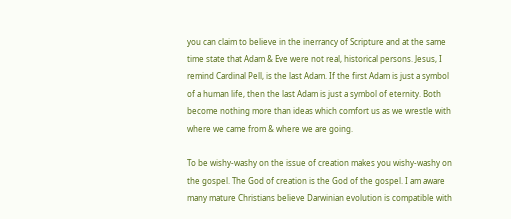you can claim to believe in the inerrancy of Scripture and at the same time state that Adam & Eve were not real, historical persons. Jesus, I remind Cardinal Pell, is the last Adam. If the first Adam is just a symbol of a human life, then the last Adam is just a symbol of eternity. Both become nothing more than ideas which comfort us as we wrestle with where we came from & where we are going.

To be wishy-washy on the issue of creation makes you wishy-washy on the gospel. The God of creation is the God of the gospel. I am aware many mature Christians believe Darwinian evolution is compatible with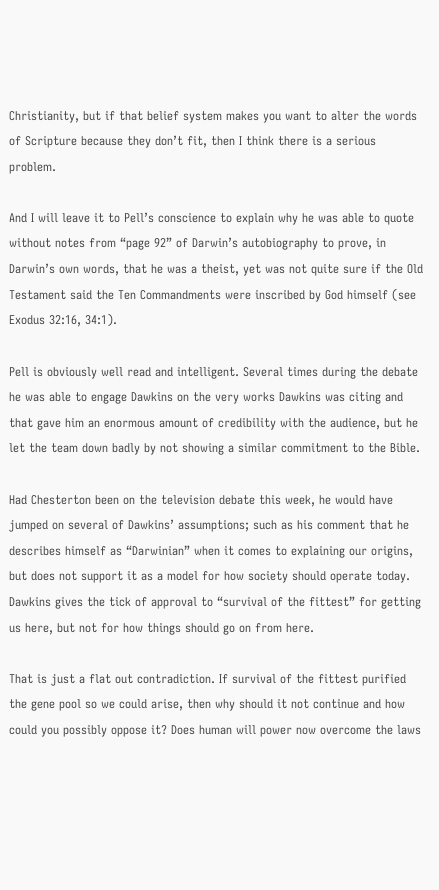Christianity, but if that belief system makes you want to alter the words of Scripture because they don’t fit, then I think there is a serious problem.

And I will leave it to Pell’s conscience to explain why he was able to quote without notes from “page 92” of Darwin’s autobiography to prove, in Darwin’s own words, that he was a theist, yet was not quite sure if the Old Testament said the Ten Commandments were inscribed by God himself (see Exodus 32:16, 34:1).

Pell is obviously well read and intelligent. Several times during the debate he was able to engage Dawkins on the very works Dawkins was citing and that gave him an enormous amount of credibility with the audience, but he let the team down badly by not showing a similar commitment to the Bible.

Had Chesterton been on the television debate this week, he would have jumped on several of Dawkins’ assumptions; such as his comment that he describes himself as “Darwinian” when it comes to explaining our origins, but does not support it as a model for how society should operate today. Dawkins gives the tick of approval to “survival of the fittest” for getting us here, but not for how things should go on from here.

That is just a flat out contradiction. If survival of the fittest purified the gene pool so we could arise, then why should it not continue and how could you possibly oppose it? Does human will power now overcome the laws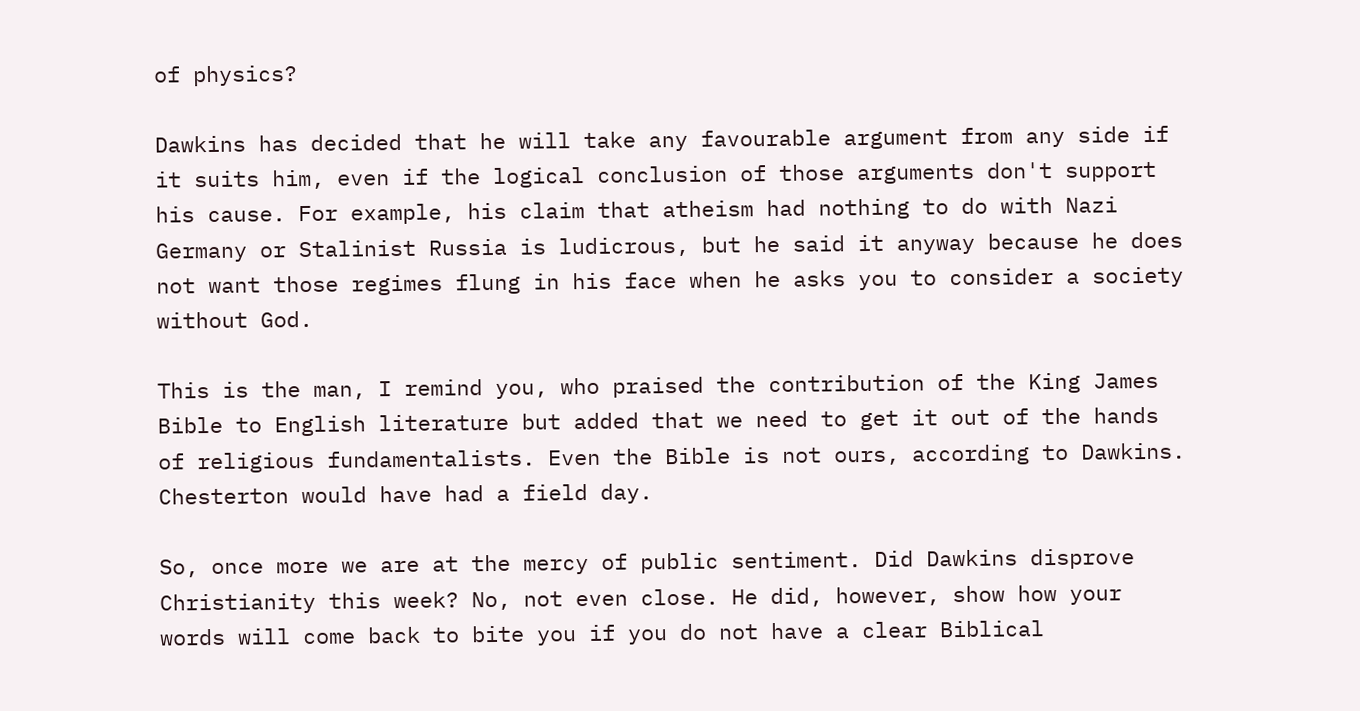of physics?

Dawkins has decided that he will take any favourable argument from any side if it suits him, even if the logical conclusion of those arguments don't support his cause. For example, his claim that atheism had nothing to do with Nazi Germany or Stalinist Russia is ludicrous, but he said it anyway because he does not want those regimes flung in his face when he asks you to consider a society without God.

This is the man, I remind you, who praised the contribution of the King James Bible to English literature but added that we need to get it out of the hands of religious fundamentalists. Even the Bible is not ours, according to Dawkins. Chesterton would have had a field day.

So, once more we are at the mercy of public sentiment. Did Dawkins disprove Christianity this week? No, not even close. He did, however, show how your words will come back to bite you if you do not have a clear Biblical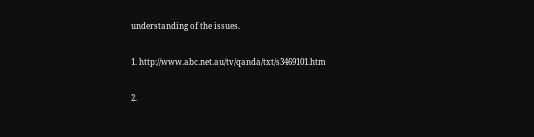understanding of the issues.

1. http://www.abc.net.au/tv/qanda/txt/s3469101.htm

2.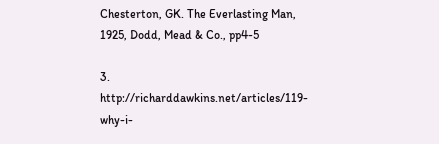Chesterton, GK. The Everlasting Man, 1925, Dodd, Mead & Co., pp4-5

3. http://richarddawkins.net/articles/119-why-i-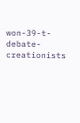won-39-t-debate-creationists